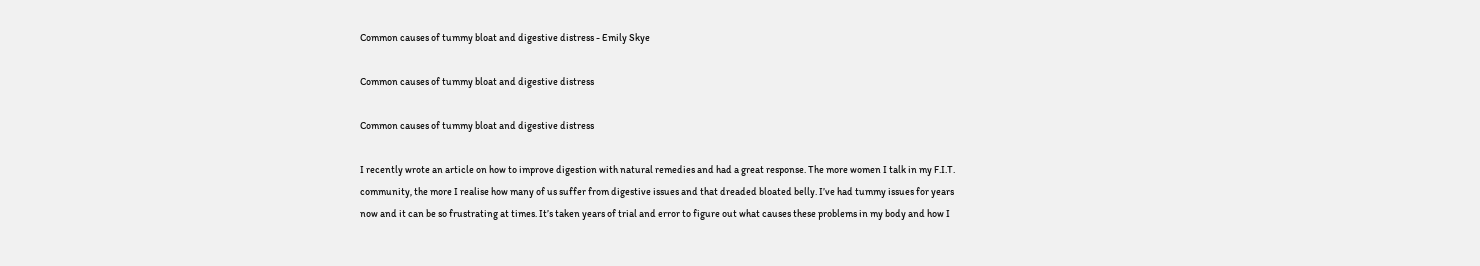Common causes of tummy bloat and digestive distress - Emily Skye

Common causes of tummy bloat and digestive distress

Common causes of tummy bloat and digestive distress

I recently wrote an article on how to improve digestion with natural remedies and had a great response. The more women I talk in my F.I.T. community, the more I realise how many of us suffer from digestive issues and that dreaded bloated belly. I’ve had tummy issues for years now and it can be so frustrating at times. It’s taken years of trial and error to figure out what causes these problems in my body and how I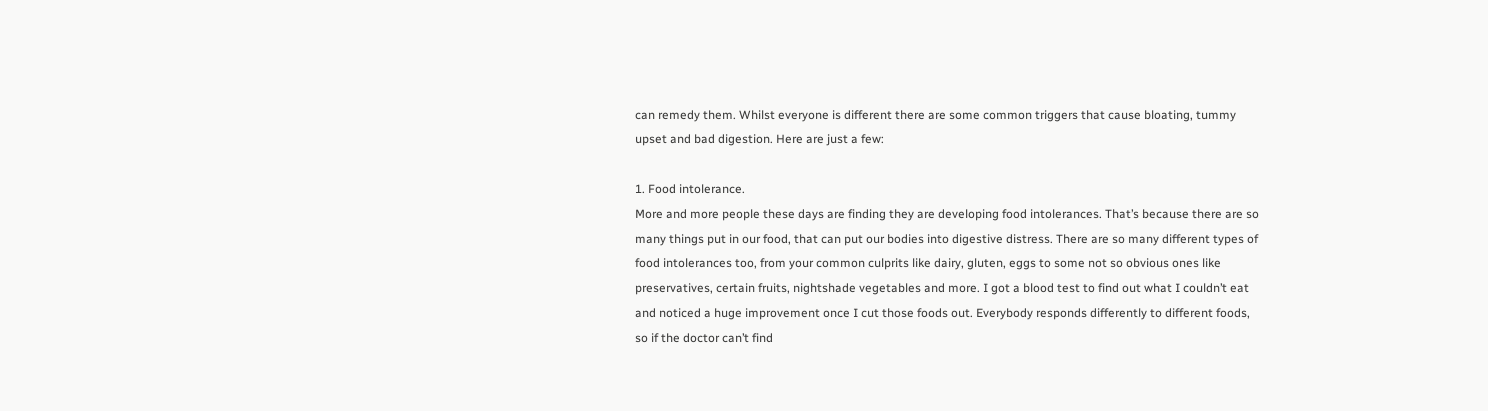can remedy them. Whilst everyone is different there are some common triggers that cause bloating, tummy upset and bad digestion. Here are just a few:

1. Food intolerance.
More and more people these days are finding they are developing food intolerances. That’s because there are so many things put in our food, that can put our bodies into digestive distress. There are so many different types of food intolerances too, from your common culprits like dairy, gluten, eggs to some not so obvious ones like preservatives, certain fruits, nightshade vegetables and more. I got a blood test to find out what I couldn’t eat and noticed a huge improvement once I cut those foods out. Everybody responds differently to different foods, so if the doctor can’t find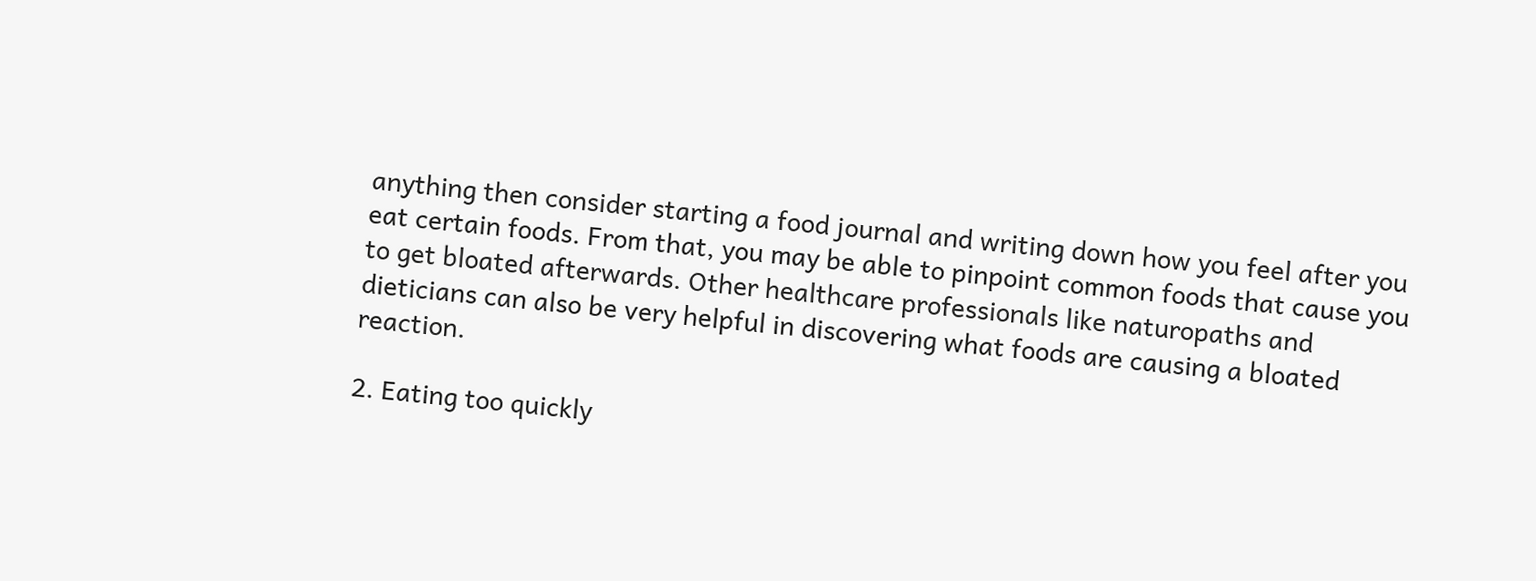anything then consider starting a food journal and writing down how you feel after you eat certain foods. From that, you may be able to pinpoint common foods that cause you to get bloated afterwards. Other healthcare professionals like naturopaths and dieticians can also be very helpful in discovering what foods are causing a bloated reaction.

2. Eating too quickly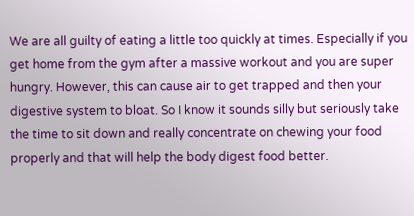We are all guilty of eating a little too quickly at times. Especially if you get home from the gym after a massive workout and you are super hungry. However, this can cause air to get trapped and then your digestive system to bloat. So I know it sounds silly but seriously take the time to sit down and really concentrate on chewing your food properly and that will help the body digest food better.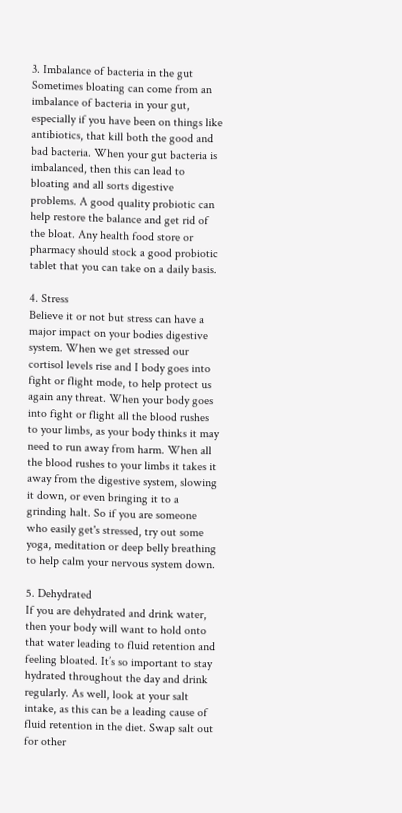3. Imbalance of bacteria in the gut
Sometimes bloating can come from an imbalance of bacteria in your gut, especially if you have been on things like antibiotics, that kill both the good and bad bacteria. When your gut bacteria is imbalanced, then this can lead to bloating and all sorts digestive problems. A good quality probiotic can help restore the balance and get rid of the bloat. Any health food store or pharmacy should stock a good probiotic tablet that you can take on a daily basis.

4. Stress
Believe it or not but stress can have a major impact on your bodies digestive system. When we get stressed our cortisol levels rise and I body goes into fight or flight mode, to help protect us again any threat. When your body goes into fight or flight all the blood rushes to your limbs, as your body thinks it may need to run away from harm. When all the blood rushes to your limbs it takes it away from the digestive system, slowing it down, or even bringing it to a grinding halt. So if you are someone who easily get's stressed, try out some yoga, meditation or deep belly breathing to help calm your nervous system down.

5. Dehydrated
If you are dehydrated and drink water, then your body will want to hold onto that water leading to fluid retention and feeling bloated. It’s so important to stay hydrated throughout the day and drink regularly. As well, look at your salt intake, as this can be a leading cause of fluid retention in the diet. Swap salt out for other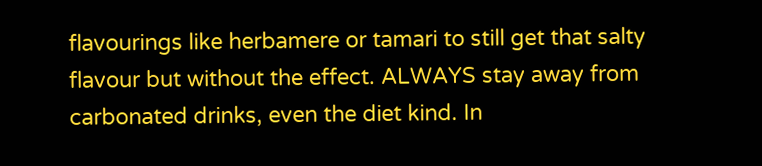flavourings like herbamere or tamari to still get that salty flavour but without the effect. ALWAYS stay away from carbonated drinks, even the diet kind. In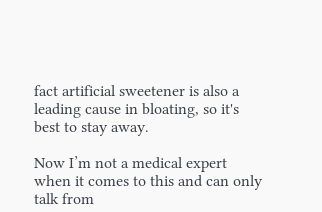fact artificial sweetener is also a leading cause in bloating, so it's best to stay away.

Now I’m not a medical expert when it comes to this and can only talk from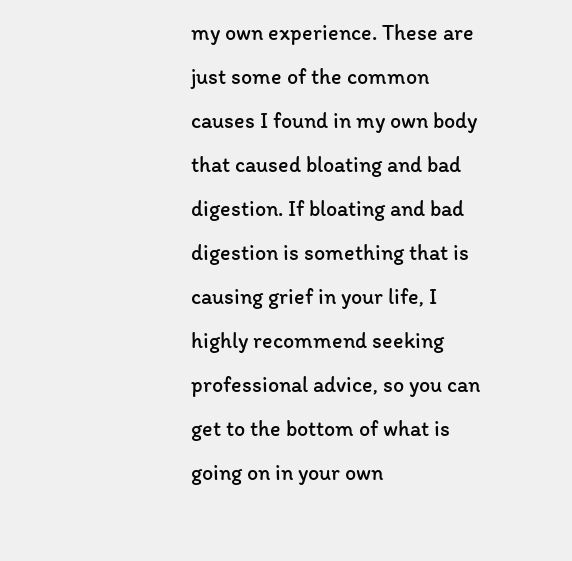my own experience. These are just some of the common causes I found in my own body that caused bloating and bad digestion. If bloating and bad digestion is something that is causing grief in your life, I highly recommend seeking professional advice, so you can get to the bottom of what is going on in your own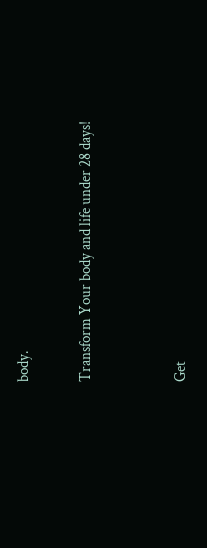body.

Transform Your body and life under 28 days!


Get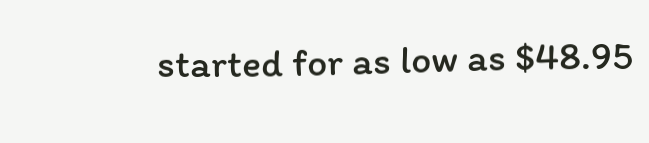started for as low as $48.95